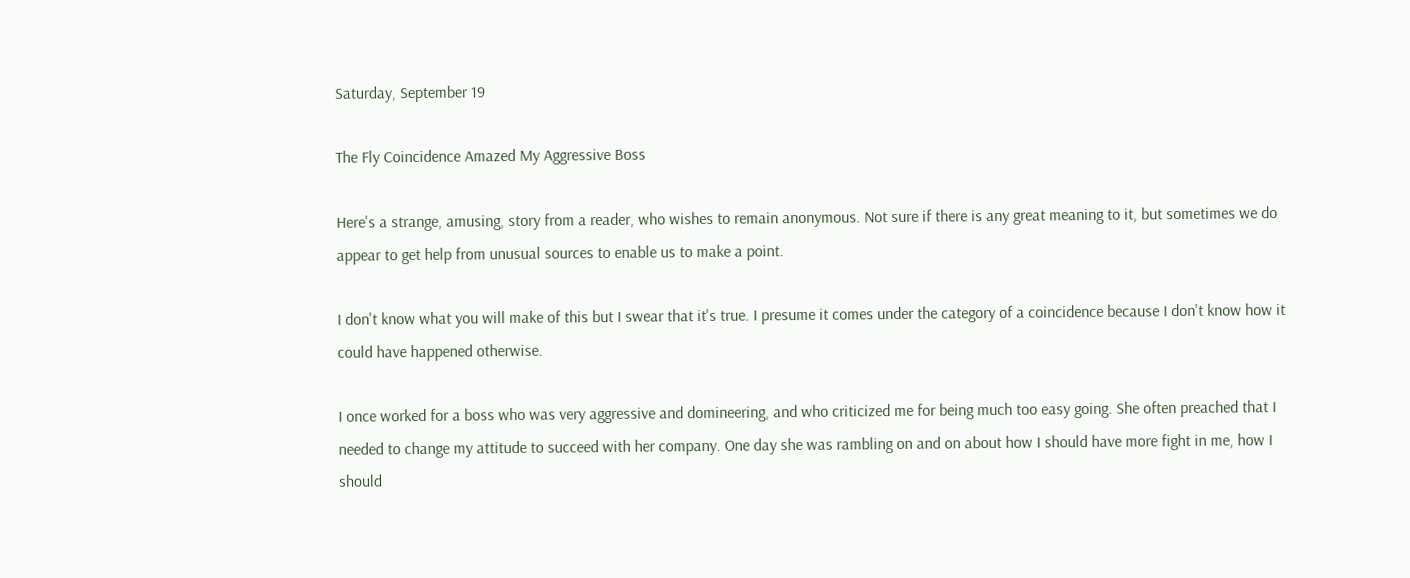Saturday, September 19

The Fly Coincidence Amazed My Aggressive Boss

Here's a strange, amusing, story from a reader, who wishes to remain anonymous. Not sure if there is any great meaning to it, but sometimes we do appear to get help from unusual sources to enable us to make a point.

I don't know what you will make of this but I swear that it's true. I presume it comes under the category of a coincidence because I don't know how it could have happened otherwise.

I once worked for a boss who was very aggressive and domineering, and who criticized me for being much too easy going. She often preached that I needed to change my attitude to succeed with her company. One day she was rambling on and on about how I should have more fight in me, how I should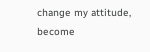change my attitude, become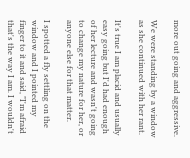more out going and aggressive.

We were standing by a window as she continued with her rant.

It's true I am placid and usually easy going but I'd had enough of her lecture and wasn't going to change my nature for her, or anyone else for that matter.

I spotted a fly settling on the window and I pointed my finger to it and said, "I'm afraid that's the way I am. I wouldn't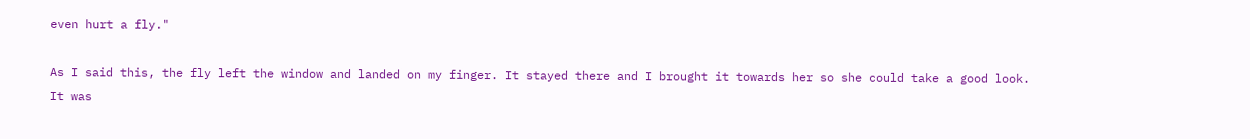even hurt a fly."

As I said this, the fly left the window and landed on my finger. It stayed there and I brought it towards her so she could take a good look. It was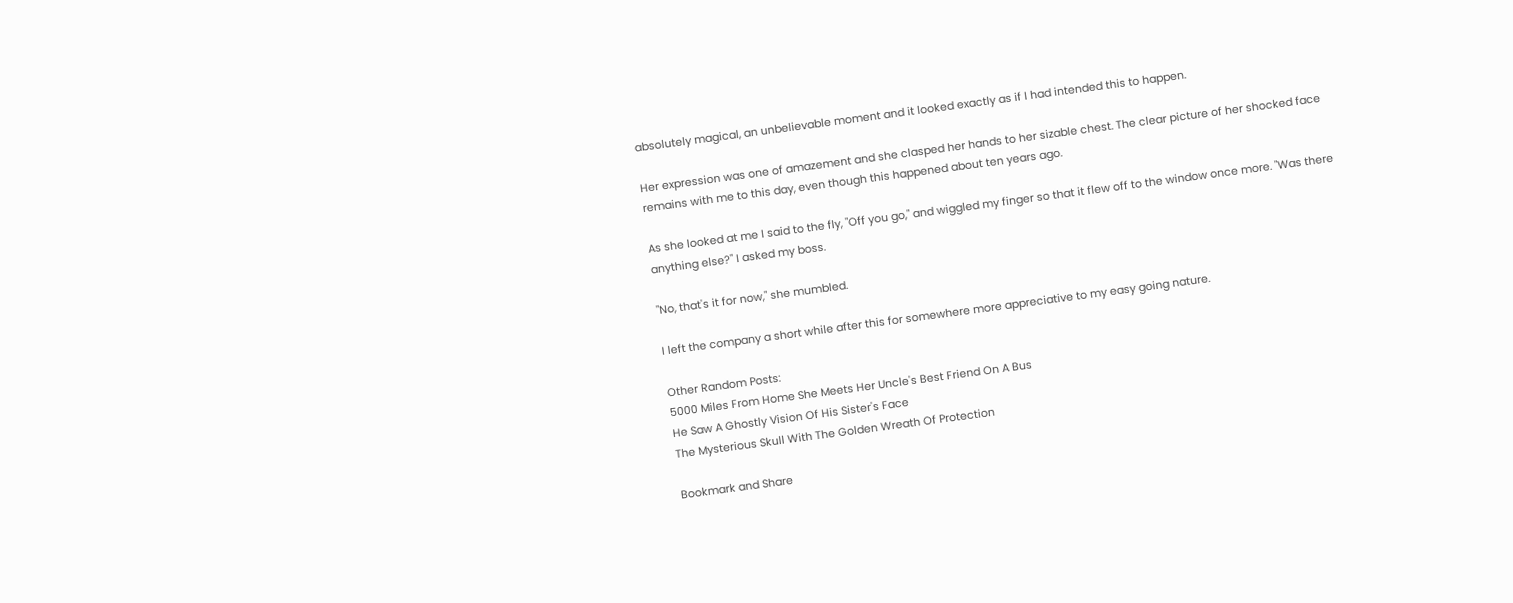absolutely magical, an unbelievable moment and it looked exactly as if I had intended this to happen.

Her expression was one of amazement and she clasped her hands to her sizable chest. The clear picture of her shocked face remains with me to this day, even though this happened about ten years ago.

As she looked at me I said to the fly, "Off you go," and wiggled my finger so that it flew off to the window once more. "Was there anything else?" I asked my boss.

"No, that's it for now," she mumbled.

I left the company a short while after this for somewhere more appreciative to my easy going nature.

Other Random Posts:
5000 Miles From Home She Meets Her Uncle's Best Friend On A Bus
He Saw A Ghostly Vision Of His Sister's Face
The Mysterious Skull With The Golden Wreath Of Protection

Bookmark and Share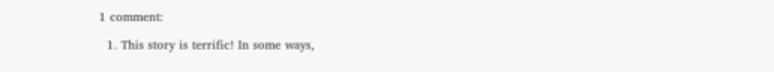1 comment:

  1. This story is terrific! In some ways,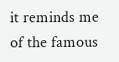it reminds me of the famous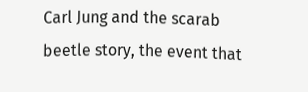Carl Jung and the scarab beetle story, the event that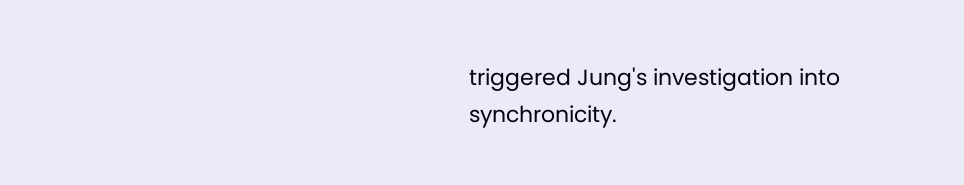triggered Jung's investigation into synchronicity.